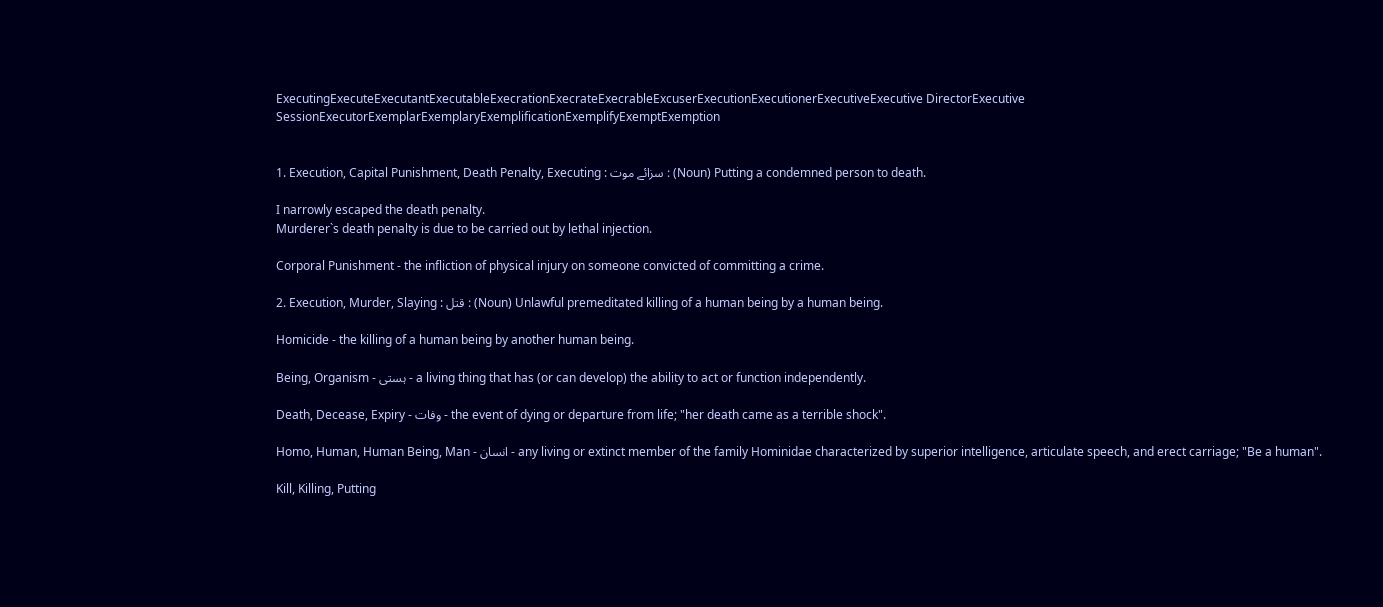ExecutingExecuteExecutantExecutableExecrationExecrateExecrableExcuserExecutionExecutionerExecutiveExecutive DirectorExecutive SessionExecutorExemplarExemplaryExemplificationExemplifyExemptExemption


1. Execution, Capital Punishment, Death Penalty, Executing : سزائے موت : (Noun) Putting a condemned person to death.

I narrowly escaped the death penalty.
Murderer`s death penalty is due to be carried out by lethal injection.

Corporal Punishment - the infliction of physical injury on someone convicted of committing a crime.

2. Execution, Murder, Slaying : قتل : (Noun) Unlawful premeditated killing of a human being by a human being.

Homicide - the killing of a human being by another human being.

Being, Organism - ہستی - a living thing that has (or can develop) the ability to act or function independently.

Death, Decease, Expiry - وفات - the event of dying or departure from life; "her death came as a terrible shock".

Homo, Human, Human Being, Man - انسان - any living or extinct member of the family Hominidae characterized by superior intelligence, articulate speech, and erect carriage; "Be a human".

Kill, Killing, Putting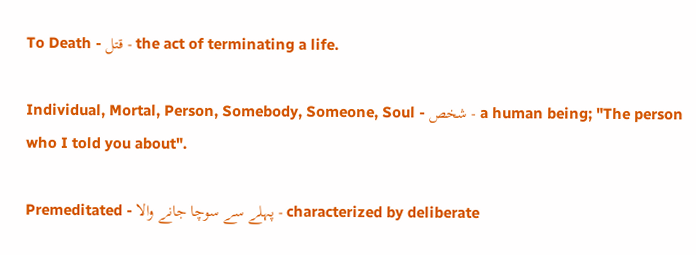To Death - قتل - the act of terminating a life.

Individual, Mortal, Person, Somebody, Someone, Soul - شخص - a human being; "The person who I told you about".

Premeditated - پہلے سے سوچا جانے والا - characterized by deliberate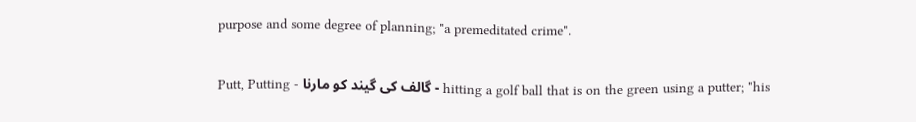purpose and some degree of planning; "a premeditated crime".

Putt, Putting - گالف کی گیند کو مارنا - hitting a golf ball that is on the green using a putter; "his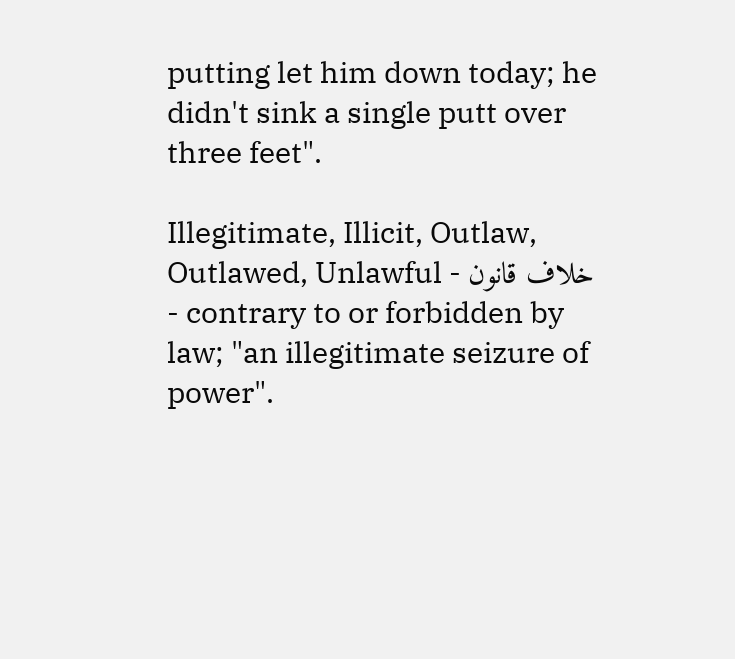putting let him down today; he didn't sink a single putt over three feet".

Illegitimate, Illicit, Outlaw, Outlawed, Unlawful - خلاف قانون - contrary to or forbidden by law; "an illegitimate seizure of power".